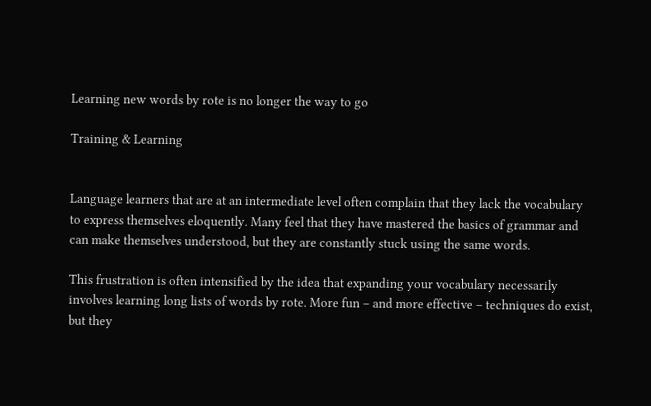Learning new words by rote is no longer the way to go

Training & Learning


Language learners that are at an intermediate level often complain that they lack the vocabulary to express themselves eloquently. Many feel that they have mastered the basics of grammar and can make themselves understood, but they are constantly stuck using the same words.

This frustration is often intensified by the idea that expanding your vocabulary necessarily involves learning long lists of words by rote. More fun – and more effective – techniques do exist, but they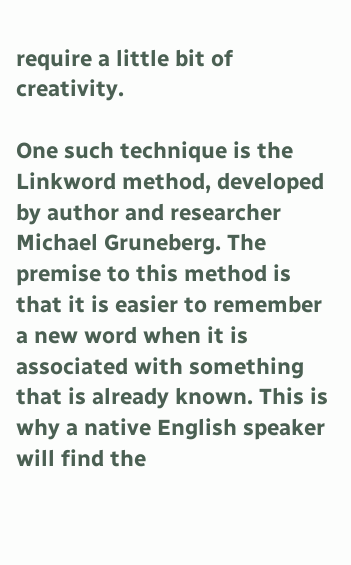require a little bit of creativity.

One such technique is the Linkword method, developed by author and researcher Michael Gruneberg. The premise to this method is that it is easier to remember a new word when it is associated with something that is already known. This is why a native English speaker will find the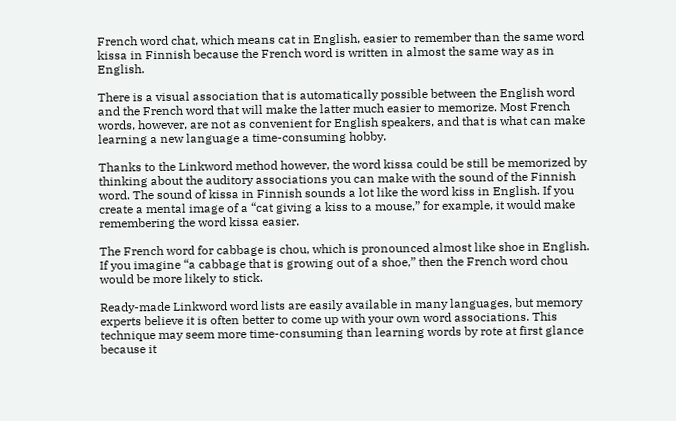French word chat, which means cat in English, easier to remember than the same word kissa in Finnish because the French word is written in almost the same way as in English.

There is a visual association that is automatically possible between the English word and the French word that will make the latter much easier to memorize. Most French words, however, are not as convenient for English speakers, and that is what can make learning a new language a time-consuming hobby.

Thanks to the Linkword method however, the word kissa could be still be memorized by thinking about the auditory associations you can make with the sound of the Finnish word. The sound of kissa in Finnish sounds a lot like the word kiss in English. If you create a mental image of a “cat giving a kiss to a mouse,” for example, it would make remembering the word kissa easier.

The French word for cabbage is chou, which is pronounced almost like shoe in English. If you imagine “a cabbage that is growing out of a shoe,” then the French word chou would be more likely to stick.

Ready-made Linkword word lists are easily available in many languages, but memory experts believe it is often better to come up with your own word associations. This technique may seem more time-consuming than learning words by rote at first glance because it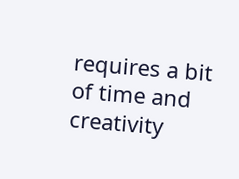requires a bit of time and creativity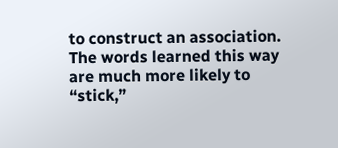to construct an association. The words learned this way are much more likely to “stick,”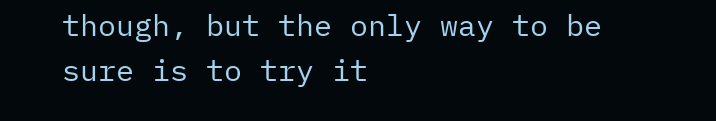though, but the only way to be sure is to try it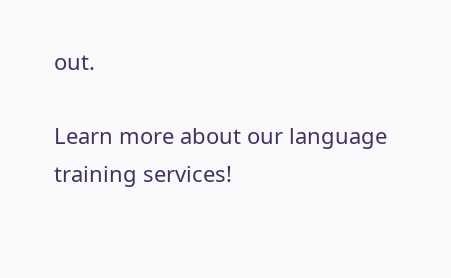out.

Learn more about our language training services!